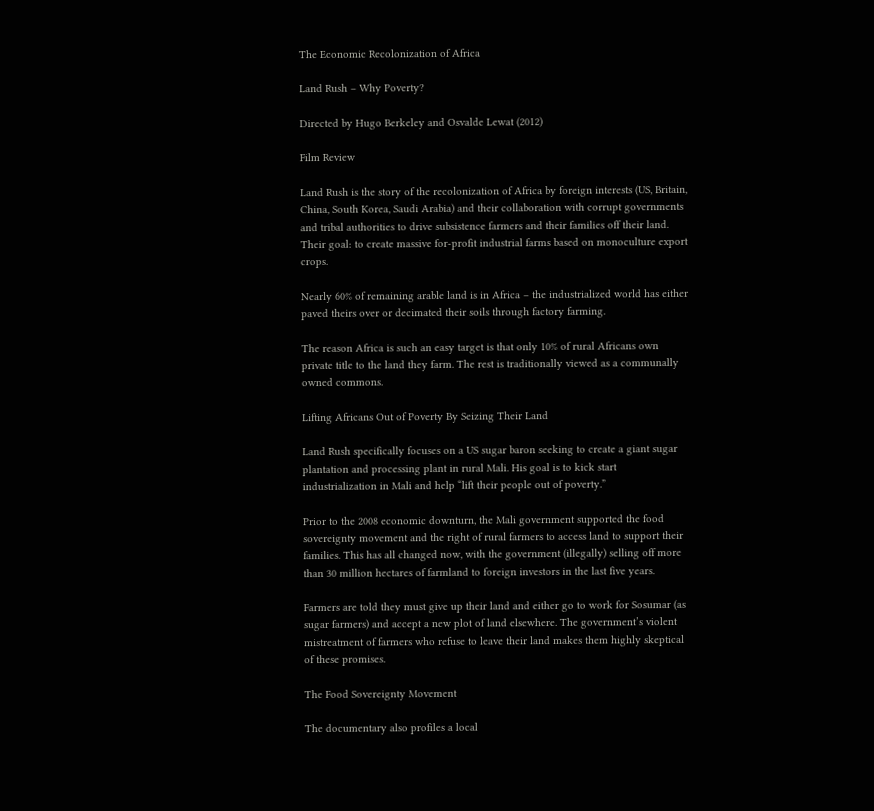The Economic Recolonization of Africa

Land Rush – Why Poverty?

Directed by Hugo Berkeley and Osvalde Lewat (2012)

Film Review

Land Rush is the story of the recolonization of Africa by foreign interests (US, Britain, China, South Korea, Saudi Arabia) and their collaboration with corrupt governments and tribal authorities to drive subsistence farmers and their families off their land. Their goal: to create massive for-profit industrial farms based on monoculture export crops.

Nearly 60% of remaining arable land is in Africa – the industrialized world has either paved theirs over or decimated their soils through factory farming.

The reason Africa is such an easy target is that only 10% of rural Africans own private title to the land they farm. The rest is traditionally viewed as a communally owned commons.

Lifting Africans Out of Poverty By Seizing Their Land

Land Rush specifically focuses on a US sugar baron seeking to create a giant sugar plantation and processing plant in rural Mali. His goal is to kick start industrialization in Mali and help “lift their people out of poverty.”

Prior to the 2008 economic downturn, the Mali government supported the food sovereignty movement and the right of rural farmers to access land to support their families. This has all changed now, with the government (illegally) selling off more than 30 million hectares of farmland to foreign investors in the last five years.

Farmers are told they must give up their land and either go to work for Sosumar (as sugar farmers) and accept a new plot of land elsewhere. The government’s violent mistreatment of farmers who refuse to leave their land makes them highly skeptical of these promises.

The Food Sovereignty Movement

The documentary also profiles a local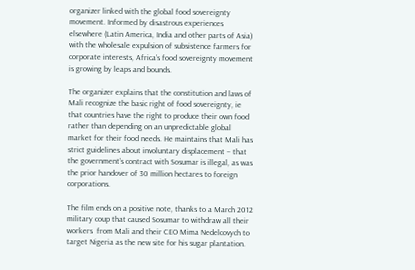organizer linked with the global food sovereignty movement. Informed by disastrous experiences elsewhere (Latin America, India and other parts of Asia) with the wholesale expulsion of subsistence farmers for corporate interests, Africa’s food sovereignty movement is growing by leaps and bounds.

The organizer explains that the constitution and laws of Mali recognize the basic right of food sovereignty, ie that countries have the right to produce their own food rather than depending on an unpredictable global market for their food needs. He maintains that Mali has strict guidelines about involuntary displacement – that the government’s contract with Sosumar is illegal, as was the prior handover of 30 million hectares to foreign corporations.

The film ends on a positive note, thanks to a March 2012 military coup that caused Sosumar to withdraw all their workers  from Mali and their CEO Mima Nedelcovych to target Nigeria as the new site for his sugar plantation.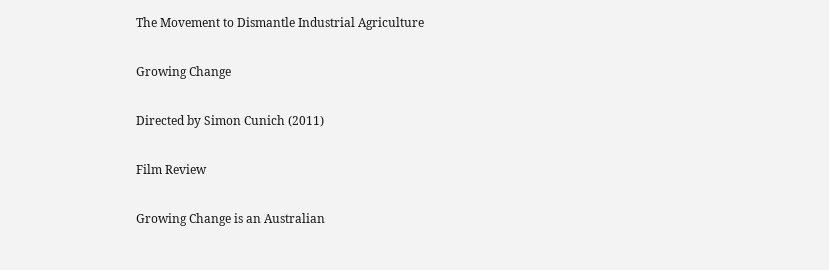The Movement to Dismantle Industrial Agriculture

Growing Change

Directed by Simon Cunich (2011)

Film Review

Growing Change is an Australian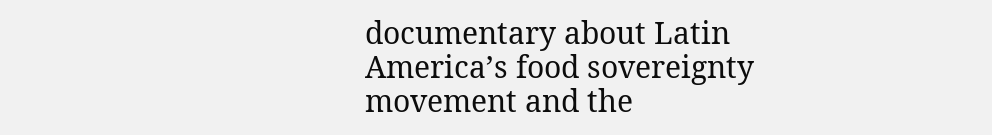documentary about Latin America’s food sovereignty movement and the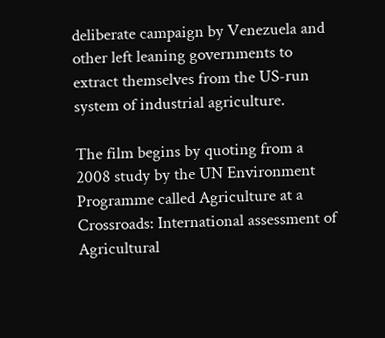deliberate campaign by Venezuela and other left leaning governments to extract themselves from the US-run system of industrial agriculture.

The film begins by quoting from a 2008 study by the UN Environment Programme called Agriculture at a Crossroads: International assessment of Agricultural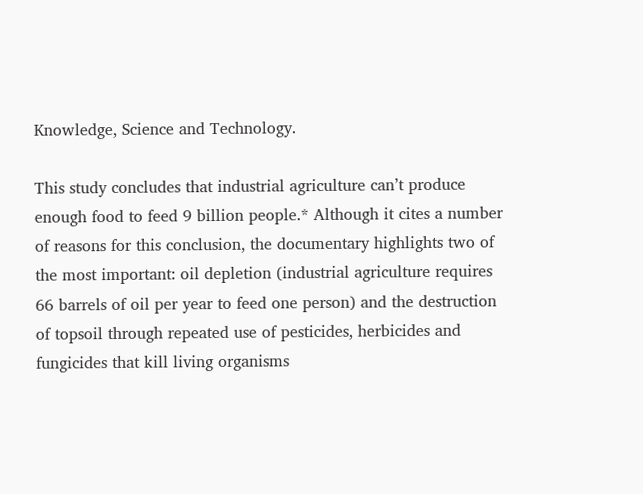Knowledge, Science and Technology.

This study concludes that industrial agriculture can’t produce enough food to feed 9 billion people.* Although it cites a number of reasons for this conclusion, the documentary highlights two of the most important: oil depletion (industrial agriculture requires 66 barrels of oil per year to feed one person) and the destruction of topsoil through repeated use of pesticides, herbicides and fungicides that kill living organisms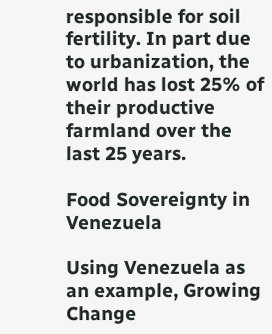responsible for soil fertility. In part due to urbanization, the world has lost 25% of their productive farmland over the last 25 years.

Food Sovereignty in Venezuela

Using Venezuela as an example, Growing Change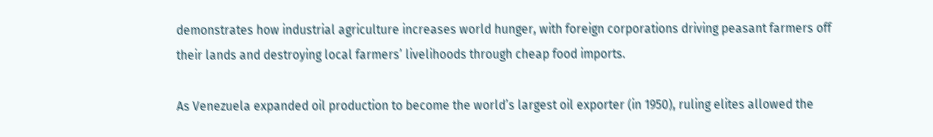demonstrates how industrial agriculture increases world hunger, with foreign corporations driving peasant farmers off their lands and destroying local farmers’ livelihoods through cheap food imports.

As Venezuela expanded oil production to become the world’s largest oil exporter (in 1950), ruling elites allowed the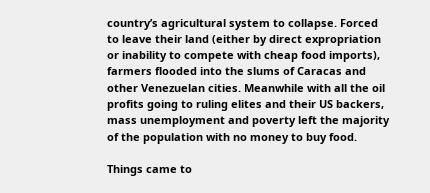country’s agricultural system to collapse. Forced to leave their land (either by direct expropriation or inability to compete with cheap food imports), farmers flooded into the slums of Caracas and other Venezuelan cities. Meanwhile with all the oil profits going to ruling elites and their US backers, mass unemployment and poverty left the majority of the population with no money to buy food.

Things came to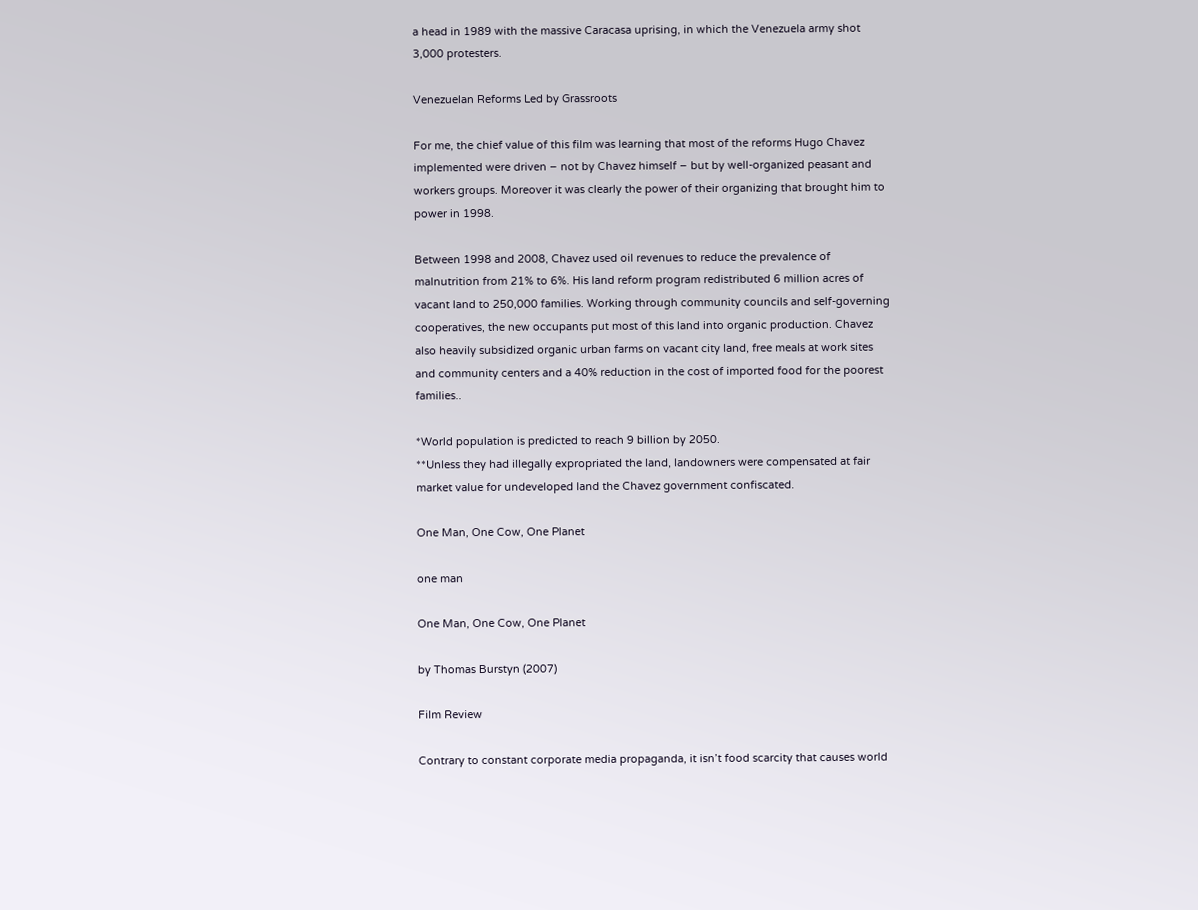a head in 1989 with the massive Caracasa uprising, in which the Venezuela army shot 3,000 protesters.

Venezuelan Reforms Led by Grassroots

For me, the chief value of this film was learning that most of the reforms Hugo Chavez implemented were driven – not by Chavez himself – but by well-organized peasant and workers groups. Moreover it was clearly the power of their organizing that brought him to power in 1998.

Between 1998 and 2008, Chavez used oil revenues to reduce the prevalence of malnutrition from 21% to 6%. His land reform program redistributed 6 million acres of vacant land to 250,000 families. Working through community councils and self-governing cooperatives, the new occupants put most of this land into organic production. Chavez also heavily subsidized organic urban farms on vacant city land, free meals at work sites and community centers and a 40% reduction in the cost of imported food for the poorest families..

*World population is predicted to reach 9 billion by 2050.
**Unless they had illegally expropriated the land, landowners were compensated at fair market value for undeveloped land the Chavez government confiscated.

One Man, One Cow, One Planet

one man

One Man, One Cow, One Planet

by Thomas Burstyn (2007)

Film Review

Contrary to constant corporate media propaganda, it isn’t food scarcity that causes world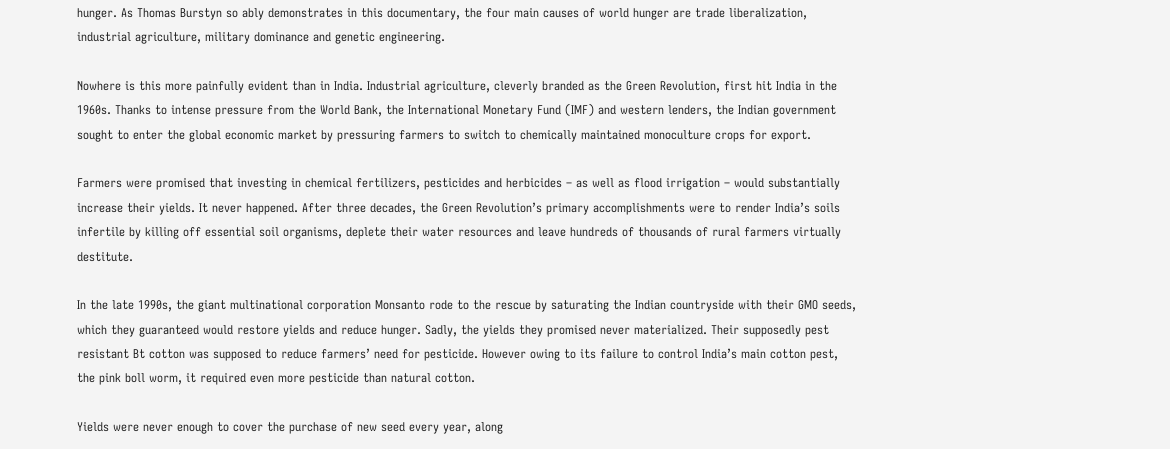hunger. As Thomas Burstyn so ably demonstrates in this documentary, the four main causes of world hunger are trade liberalization, industrial agriculture, military dominance and genetic engineering.

Nowhere is this more painfully evident than in India. Industrial agriculture, cleverly branded as the Green Revolution, first hit India in the 1960s. Thanks to intense pressure from the World Bank, the International Monetary Fund (IMF) and western lenders, the Indian government sought to enter the global economic market by pressuring farmers to switch to chemically maintained monoculture crops for export.

Farmers were promised that investing in chemical fertilizers, pesticides and herbicides – as well as flood irrigation – would substantially increase their yields. It never happened. After three decades, the Green Revolution’s primary accomplishments were to render India’s soils infertile by killing off essential soil organisms, deplete their water resources and leave hundreds of thousands of rural farmers virtually destitute.

In the late 1990s, the giant multinational corporation Monsanto rode to the rescue by saturating the Indian countryside with their GMO seeds, which they guaranteed would restore yields and reduce hunger. Sadly, the yields they promised never materialized. Their supposedly pest resistant Bt cotton was supposed to reduce farmers’ need for pesticide. However owing to its failure to control India’s main cotton pest, the pink boll worm, it required even more pesticide than natural cotton.

Yields were never enough to cover the purchase of new seed every year, along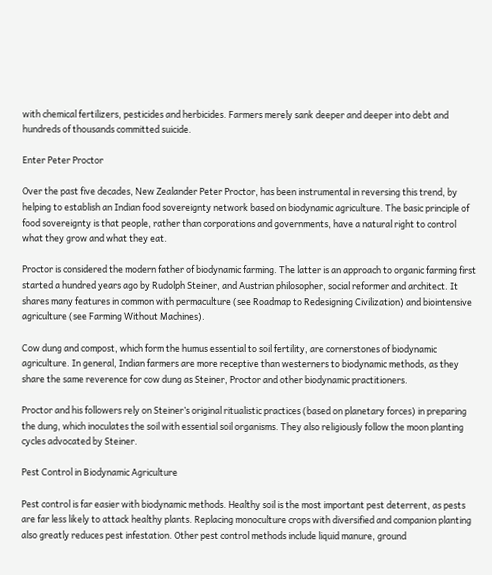with chemical fertilizers, pesticides and herbicides. Farmers merely sank deeper and deeper into debt and hundreds of thousands committed suicide.

Enter Peter Proctor

Over the past five decades, New Zealander Peter Proctor, has been instrumental in reversing this trend, by helping to establish an Indian food sovereignty network based on biodynamic agriculture. The basic principle of food sovereignty is that people, rather than corporations and governments, have a natural right to control what they grow and what they eat.

Proctor is considered the modern father of biodynamic farming. The latter is an approach to organic farming first started a hundred years ago by Rudolph Steiner, and Austrian philosopher, social reformer and architect. It shares many features in common with permaculture (see Roadmap to Redesigning Civilization) and biointensive agriculture (see Farming Without Machines).

Cow dung and compost, which form the humus essential to soil fertility, are cornerstones of biodynamic agriculture. In general, Indian farmers are more receptive than westerners to biodynamic methods, as they share the same reverence for cow dung as Steiner, Proctor and other biodynamic practitioners.

Proctor and his followers rely on Steiner’s original ritualistic practices (based on planetary forces) in preparing the dung, which inoculates the soil with essential soil organisms. They also religiously follow the moon planting cycles advocated by Steiner.

Pest Control in Biodynamic Agriculture

Pest control is far easier with biodynamic methods. Healthy soil is the most important pest deterrent, as pests are far less likely to attack healthy plants. Replacing monoculture crops with diversified and companion planting also greatly reduces pest infestation. Other pest control methods include liquid manure, ground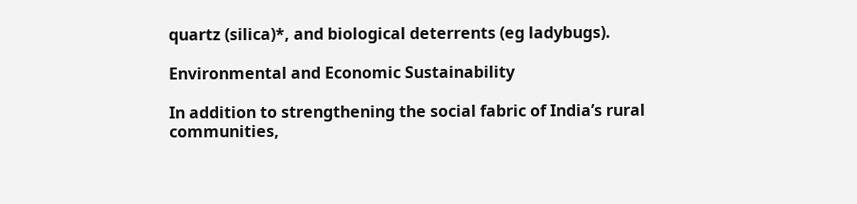quartz (silica)*, and biological deterrents (eg ladybugs).

Environmental and Economic Sustainability

In addition to strengthening the social fabric of India’s rural communities,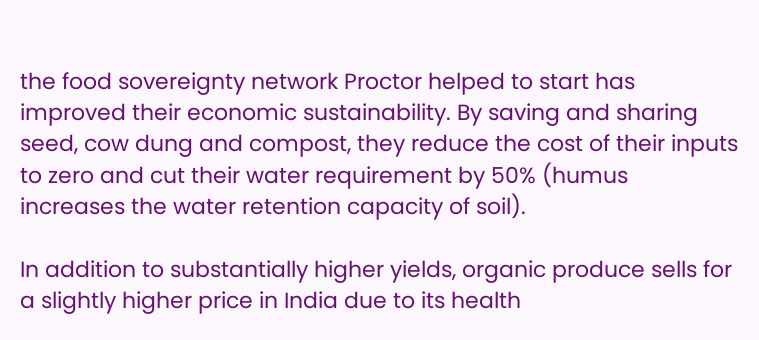the food sovereignty network Proctor helped to start has improved their economic sustainability. By saving and sharing seed, cow dung and compost, they reduce the cost of their inputs to zero and cut their water requirement by 50% (humus increases the water retention capacity of soil).

In addition to substantially higher yields, organic produce sells for a slightly higher price in India due to its health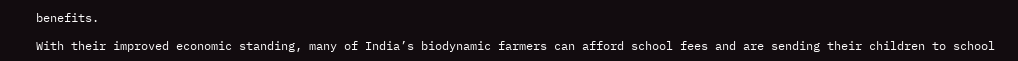benefits.

With their improved economic standing, many of India’s biodynamic farmers can afford school fees and are sending their children to school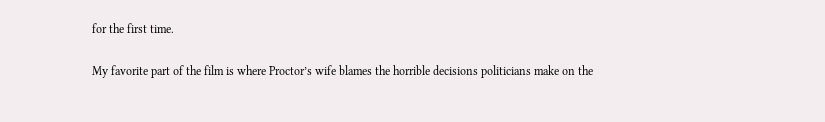for the first time.

My favorite part of the film is where Proctor’s wife blames the horrible decisions politicians make on the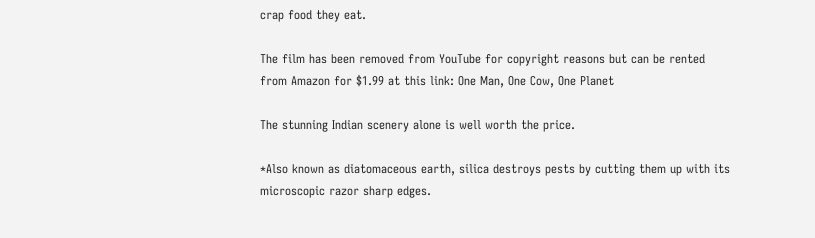crap food they eat.

The film has been removed from YouTube for copyright reasons but can be rented from Amazon for $1.99 at this link: One Man, One Cow, One Planet

The stunning Indian scenery alone is well worth the price.

*Also known as diatomaceous earth, silica destroys pests by cutting them up with its microscopic razor sharp edges.